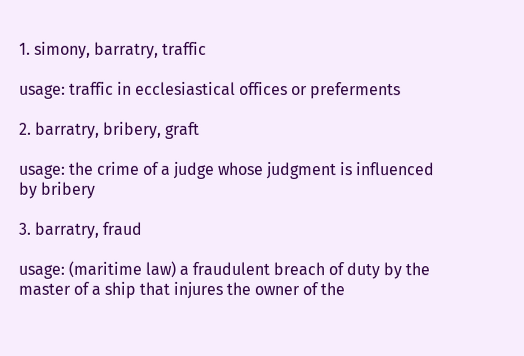1. simony, barratry, traffic

usage: traffic in ecclesiastical offices or preferments

2. barratry, bribery, graft

usage: the crime of a judge whose judgment is influenced by bribery

3. barratry, fraud

usage: (maritime law) a fraudulent breach of duty by the master of a ship that injures the owner of the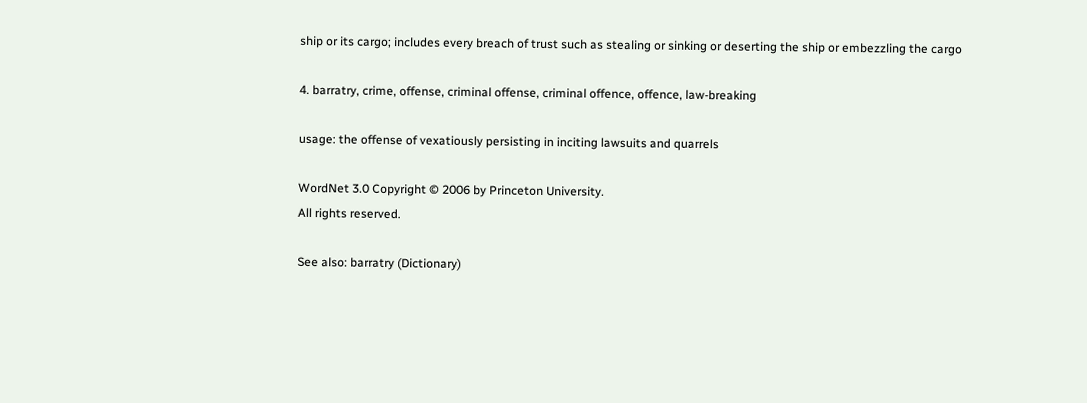ship or its cargo; includes every breach of trust such as stealing or sinking or deserting the ship or embezzling the cargo

4. barratry, crime, offense, criminal offense, criminal offence, offence, law-breaking

usage: the offense of vexatiously persisting in inciting lawsuits and quarrels

WordNet 3.0 Copyright © 2006 by Princeton University.
All rights reserved.

See also: barratry (Dictionary)